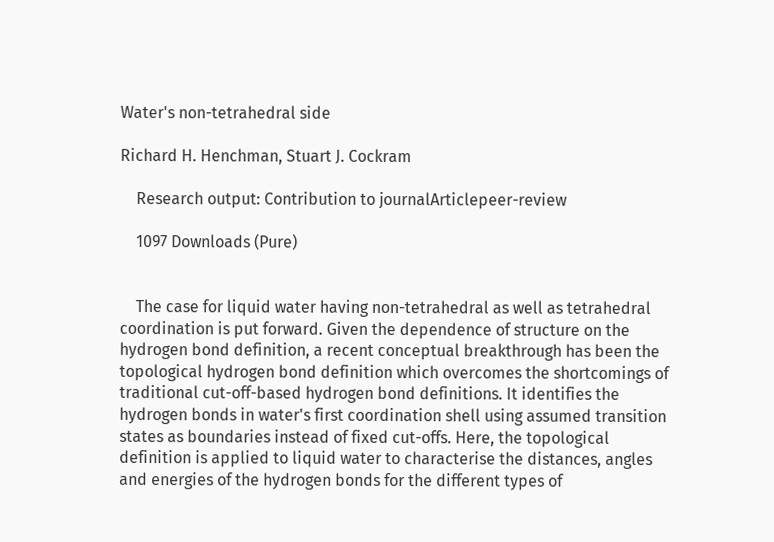Water's non-tetrahedral side

Richard H. Henchman, Stuart J. Cockram

    Research output: Contribution to journalArticlepeer-review

    1097 Downloads (Pure)


    The case for liquid water having non-tetrahedral as well as tetrahedral coordination is put forward. Given the dependence of structure on the hydrogen bond definition, a recent conceptual breakthrough has been the topological hydrogen bond definition which overcomes the shortcomings of traditional cut-off-based hydrogen bond definitions. It identifies the hydrogen bonds in water's first coordination shell using assumed transition states as boundaries instead of fixed cut-offs. Here, the topological definition is applied to liquid water to characterise the distances, angles and energies of the hydrogen bonds for the different types of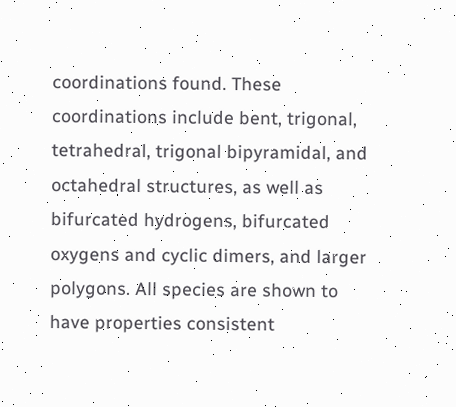coordinations found. These coordinations include bent, trigonal, tetrahedral, trigonal bipyramidal, and octahedral structures, as well as bifurcated hydrogens, bifurcated oxygens and cyclic dimers, and larger polygons. All species are shown to have properties consistent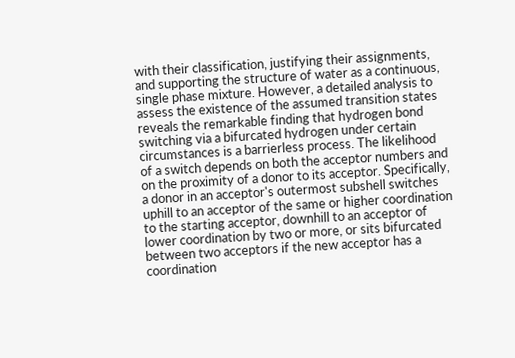with their classification, justifying their assignments, and supporting the structure of water as a continuous, single phase mixture. However, a detailed analysis to assess the existence of the assumed transition states reveals the remarkable finding that hydrogen bond switching via a bifurcated hydrogen under certain circumstances is a barrierless process. The likelihood of a switch depends on both the acceptor numbers and on the proximity of a donor to its acceptor. Specifically, a donor in an acceptor's outermost subshell switches uphill to an acceptor of the same or higher coordination to the starting acceptor, downhill to an acceptor of lower coordination by two or more, or sits bifurcated between two acceptors if the new acceptor has a coordination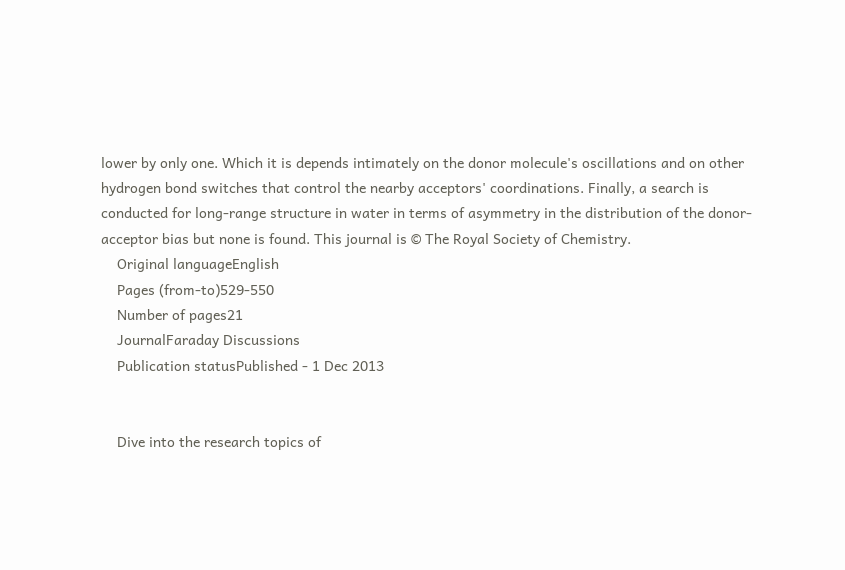lower by only one. Which it is depends intimately on the donor molecule's oscillations and on other hydrogen bond switches that control the nearby acceptors' coordinations. Finally, a search is conducted for long-range structure in water in terms of asymmetry in the distribution of the donor-acceptor bias but none is found. This journal is © The Royal Society of Chemistry.
    Original languageEnglish
    Pages (from-to)529-550
    Number of pages21
    JournalFaraday Discussions
    Publication statusPublished - 1 Dec 2013


    Dive into the research topics of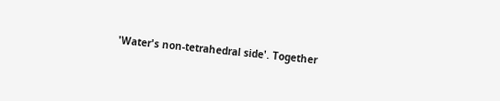'Water's non-tetrahedral side'. Together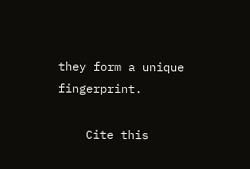they form a unique fingerprint.

    Cite this